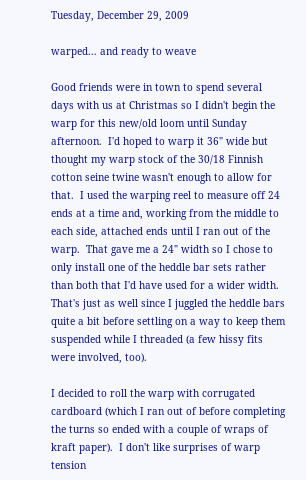Tuesday, December 29, 2009

warped... and ready to weave

Good friends were in town to spend several days with us at Christmas so I didn't begin the warp for this new/old loom until Sunday afternoon.  I'd hoped to warp it 36" wide but thought my warp stock of the 30/18 Finnish cotton seine twine wasn't enough to allow for that.  I used the warping reel to measure off 24 ends at a time and, working from the middle to each side, attached ends until I ran out of the warp.  That gave me a 24" width so I chose to only install one of the heddle bar sets rather than both that I'd have used for a wider width.  That's just as well since I juggled the heddle bars quite a bit before settling on a way to keep them suspended while I threaded (a few hissy fits were involved, too).

I decided to roll the warp with corrugated cardboard (which I ran out of before completing the turns so ended with a couple of wraps of kraft paper).  I don't like surprises of warp tension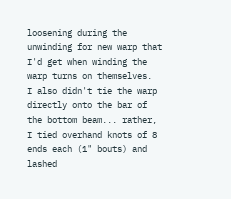loosening during the unwinding for new warp that I'd get when winding the warp turns on themselves.  I also didn't tie the warp directly onto the bar of the bottom beam... rather, I tied overhand knots of 8 ends each (1" bouts) and lashed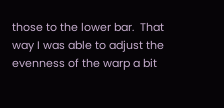those to the lower bar.  That way I was able to adjust the evenness of the warp a bit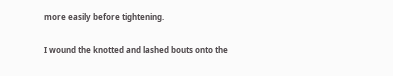more easily before tightening.

I wound the knotted and lashed bouts onto the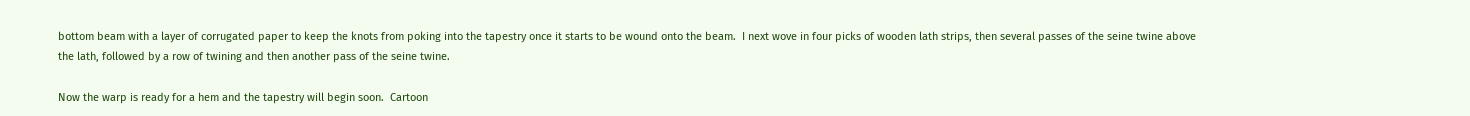bottom beam with a layer of corrugated paper to keep the knots from poking into the tapestry once it starts to be wound onto the beam.  I next wove in four picks of wooden lath strips, then several passes of the seine twine above the lath, followed by a row of twining and then another pass of the seine twine.

Now the warp is ready for a hem and the tapestry will begin soon.  Cartoon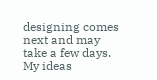designing comes next and may take a few days.  My ideas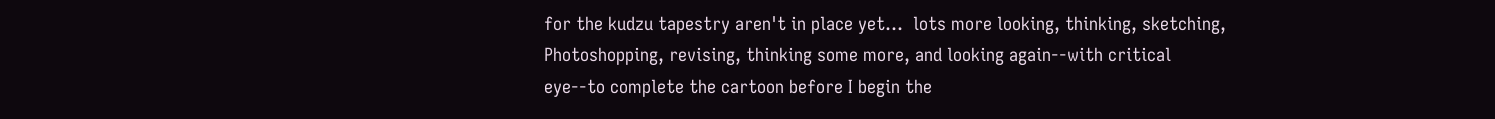for the kudzu tapestry aren't in place yet...  lots more looking, thinking, sketching, Photoshopping, revising, thinking some more, and looking again--with critical eye--to complete the cartoon before I begin the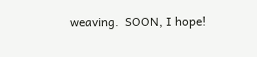weaving.  SOON, I hope!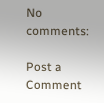No comments:

Post a Comment